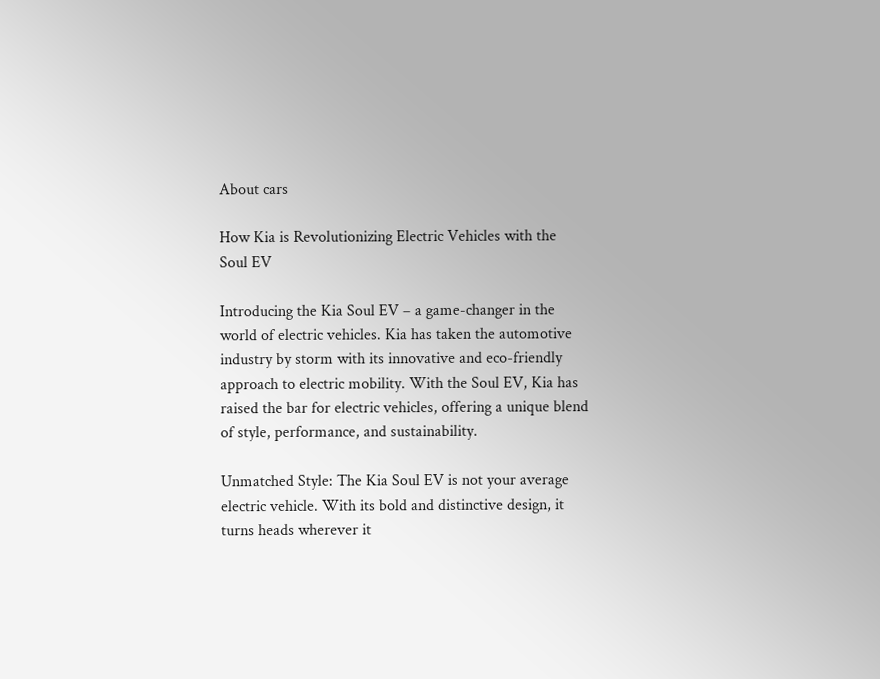About cars

How Kia is Revolutionizing Electric Vehicles with the Soul EV

Introducing the Kia Soul EV – a game-changer in the world of electric vehicles. Kia has taken the automotive industry by storm with its innovative and eco-friendly approach to electric mobility. With the Soul EV, Kia has raised the bar for electric vehicles, offering a unique blend of style, performance, and sustainability.

Unmatched Style: The Kia Soul EV is not your average electric vehicle. With its bold and distinctive design, it turns heads wherever it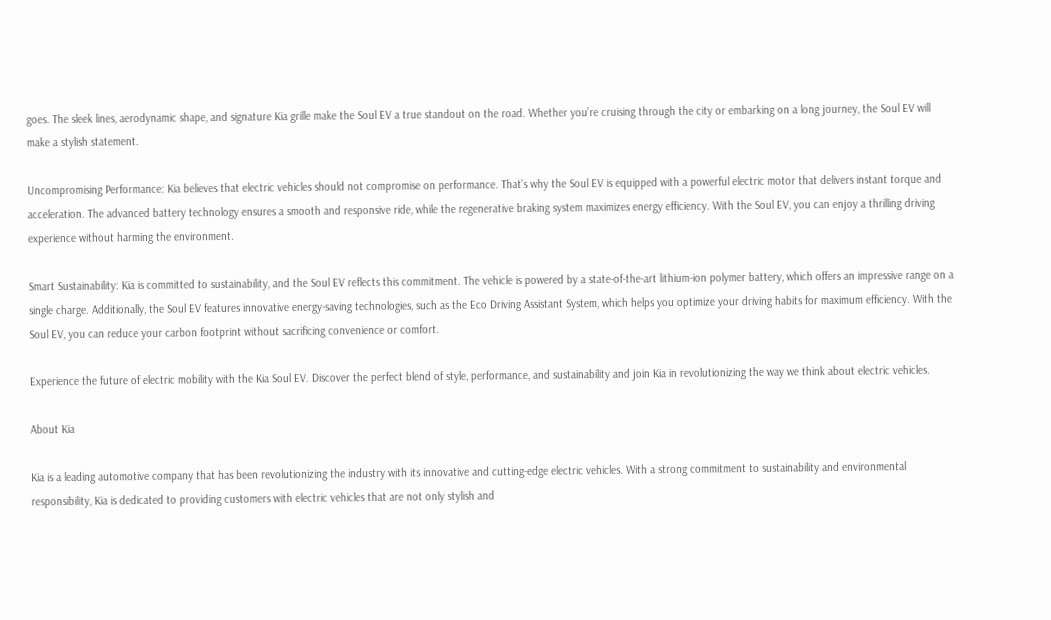goes. The sleek lines, aerodynamic shape, and signature Kia grille make the Soul EV a true standout on the road. Whether you’re cruising through the city or embarking on a long journey, the Soul EV will make a stylish statement.

Uncompromising Performance: Kia believes that electric vehicles should not compromise on performance. That’s why the Soul EV is equipped with a powerful electric motor that delivers instant torque and acceleration. The advanced battery technology ensures a smooth and responsive ride, while the regenerative braking system maximizes energy efficiency. With the Soul EV, you can enjoy a thrilling driving experience without harming the environment.

Smart Sustainability: Kia is committed to sustainability, and the Soul EV reflects this commitment. The vehicle is powered by a state-of-the-art lithium-ion polymer battery, which offers an impressive range on a single charge. Additionally, the Soul EV features innovative energy-saving technologies, such as the Eco Driving Assistant System, which helps you optimize your driving habits for maximum efficiency. With the Soul EV, you can reduce your carbon footprint without sacrificing convenience or comfort.

Experience the future of electric mobility with the Kia Soul EV. Discover the perfect blend of style, performance, and sustainability and join Kia in revolutionizing the way we think about electric vehicles.

About Kia

Kia is a leading automotive company that has been revolutionizing the industry with its innovative and cutting-edge electric vehicles. With a strong commitment to sustainability and environmental responsibility, Kia is dedicated to providing customers with electric vehicles that are not only stylish and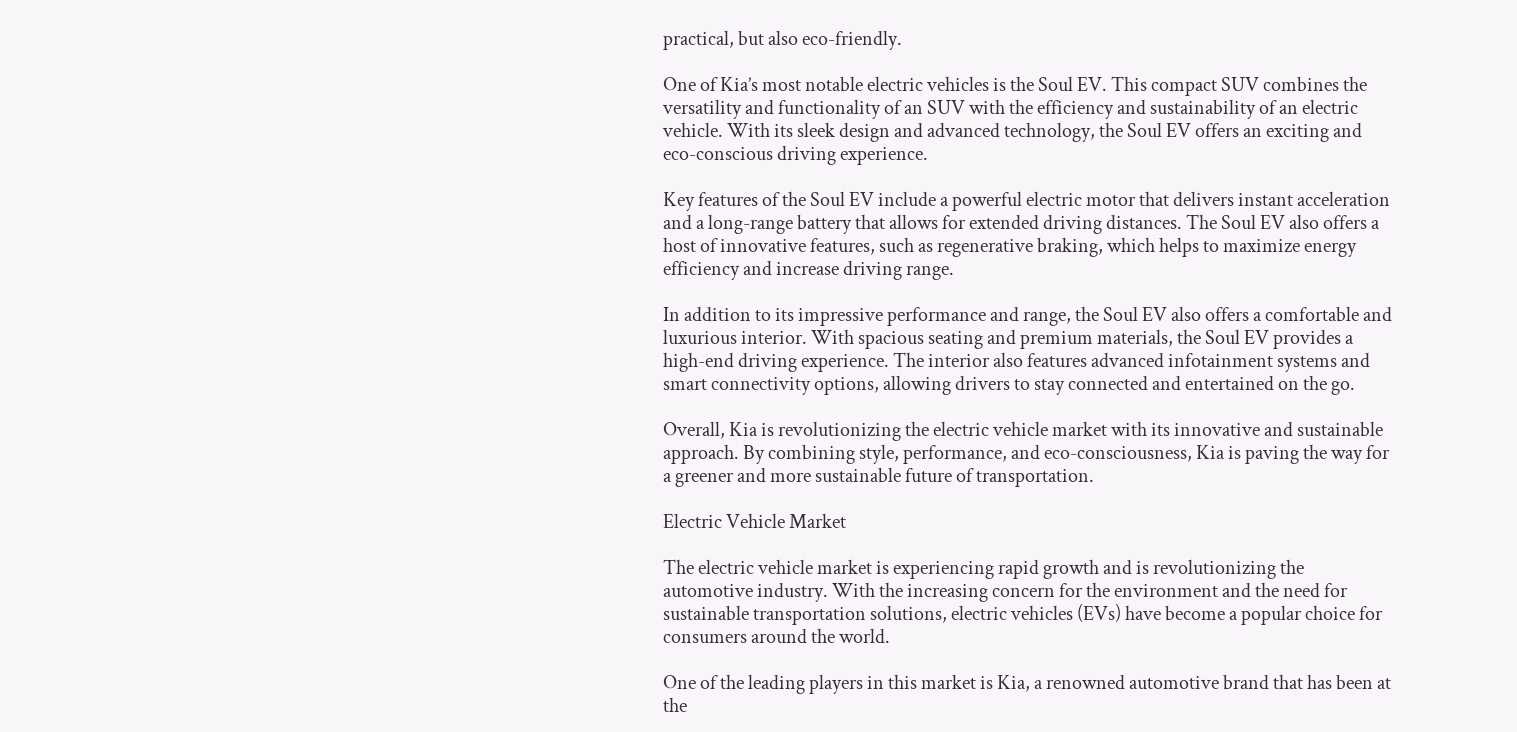practical, but also eco-friendly.

One of Kia’s most notable electric vehicles is the Soul EV. This compact SUV combines the versatility and functionality of an SUV with the efficiency and sustainability of an electric vehicle. With its sleek design and advanced technology, the Soul EV offers an exciting and eco-conscious driving experience.

Key features of the Soul EV include a powerful electric motor that delivers instant acceleration and a long-range battery that allows for extended driving distances. The Soul EV also offers a host of innovative features, such as regenerative braking, which helps to maximize energy efficiency and increase driving range.

In addition to its impressive performance and range, the Soul EV also offers a comfortable and luxurious interior. With spacious seating and premium materials, the Soul EV provides a high-end driving experience. The interior also features advanced infotainment systems and smart connectivity options, allowing drivers to stay connected and entertained on the go.

Overall, Kia is revolutionizing the electric vehicle market with its innovative and sustainable approach. By combining style, performance, and eco-consciousness, Kia is paving the way for a greener and more sustainable future of transportation.

Electric Vehicle Market

The electric vehicle market is experiencing rapid growth and is revolutionizing the automotive industry. With the increasing concern for the environment and the need for sustainable transportation solutions, electric vehicles (EVs) have become a popular choice for consumers around the world.

One of the leading players in this market is Kia, a renowned automotive brand that has been at the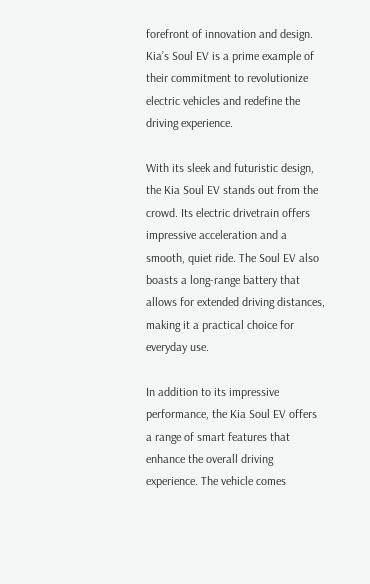forefront of innovation and design. Kia’s Soul EV is a prime example of their commitment to revolutionize electric vehicles and redefine the driving experience.

With its sleek and futuristic design, the Kia Soul EV stands out from the crowd. Its electric drivetrain offers impressive acceleration and a smooth, quiet ride. The Soul EV also boasts a long-range battery that allows for extended driving distances, making it a practical choice for everyday use.

In addition to its impressive performance, the Kia Soul EV offers a range of smart features that enhance the overall driving experience. The vehicle comes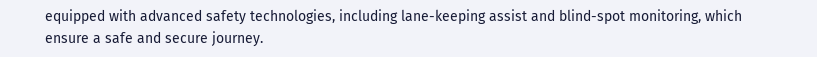equipped with advanced safety technologies, including lane-keeping assist and blind-spot monitoring, which ensure a safe and secure journey.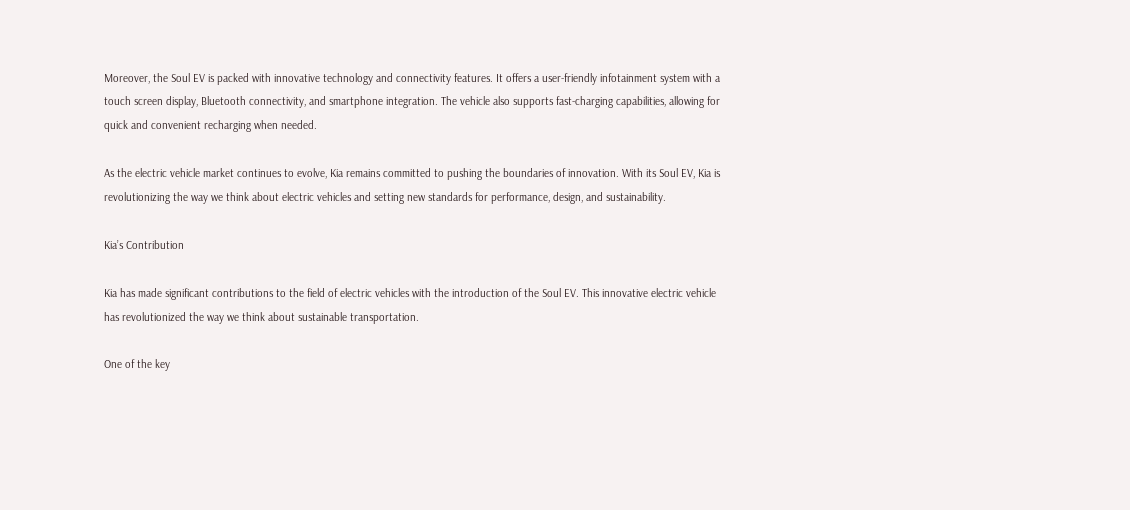Moreover, the Soul EV is packed with innovative technology and connectivity features. It offers a user-friendly infotainment system with a touch screen display, Bluetooth connectivity, and smartphone integration. The vehicle also supports fast-charging capabilities, allowing for quick and convenient recharging when needed.

As the electric vehicle market continues to evolve, Kia remains committed to pushing the boundaries of innovation. With its Soul EV, Kia is revolutionizing the way we think about electric vehicles and setting new standards for performance, design, and sustainability.

Kia’s Contribution

Kia has made significant contributions to the field of electric vehicles with the introduction of the Soul EV. This innovative electric vehicle has revolutionized the way we think about sustainable transportation.

One of the key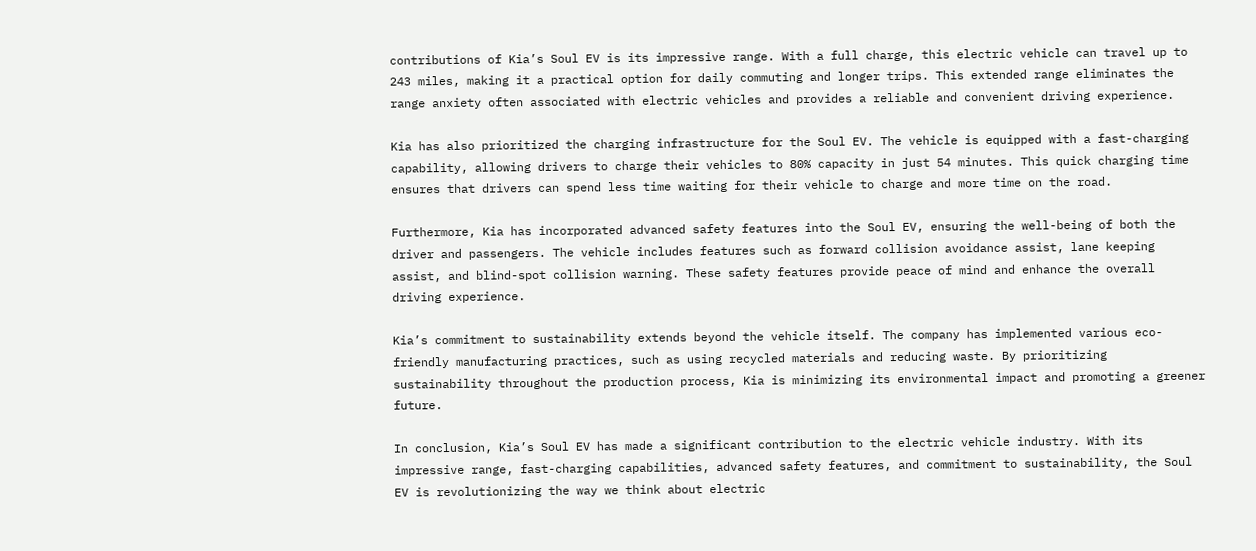contributions of Kia’s Soul EV is its impressive range. With a full charge, this electric vehicle can travel up to 243 miles, making it a practical option for daily commuting and longer trips. This extended range eliminates the range anxiety often associated with electric vehicles and provides a reliable and convenient driving experience.

Kia has also prioritized the charging infrastructure for the Soul EV. The vehicle is equipped with a fast-charging capability, allowing drivers to charge their vehicles to 80% capacity in just 54 minutes. This quick charging time ensures that drivers can spend less time waiting for their vehicle to charge and more time on the road.

Furthermore, Kia has incorporated advanced safety features into the Soul EV, ensuring the well-being of both the driver and passengers. The vehicle includes features such as forward collision avoidance assist, lane keeping assist, and blind-spot collision warning. These safety features provide peace of mind and enhance the overall driving experience.

Kia’s commitment to sustainability extends beyond the vehicle itself. The company has implemented various eco-friendly manufacturing practices, such as using recycled materials and reducing waste. By prioritizing sustainability throughout the production process, Kia is minimizing its environmental impact and promoting a greener future.

In conclusion, Kia’s Soul EV has made a significant contribution to the electric vehicle industry. With its impressive range, fast-charging capabilities, advanced safety features, and commitment to sustainability, the Soul EV is revolutionizing the way we think about electric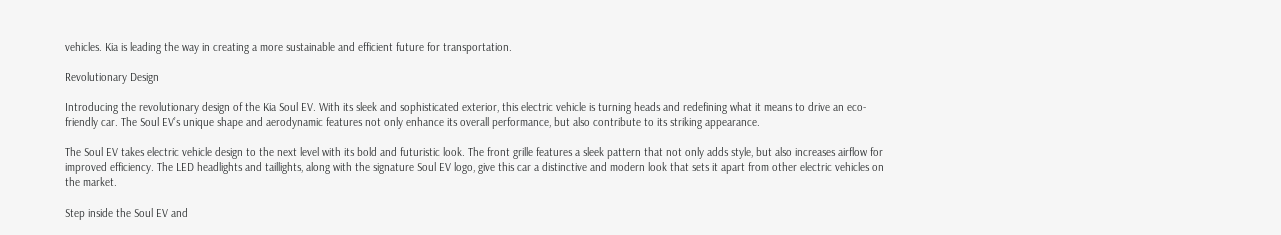vehicles. Kia is leading the way in creating a more sustainable and efficient future for transportation.

Revolutionary Design

Introducing the revolutionary design of the Kia Soul EV. With its sleek and sophisticated exterior, this electric vehicle is turning heads and redefining what it means to drive an eco-friendly car. The Soul EV’s unique shape and aerodynamic features not only enhance its overall performance, but also contribute to its striking appearance.

The Soul EV takes electric vehicle design to the next level with its bold and futuristic look. The front grille features a sleek pattern that not only adds style, but also increases airflow for improved efficiency. The LED headlights and taillights, along with the signature Soul EV logo, give this car a distinctive and modern look that sets it apart from other electric vehicles on the market.

Step inside the Soul EV and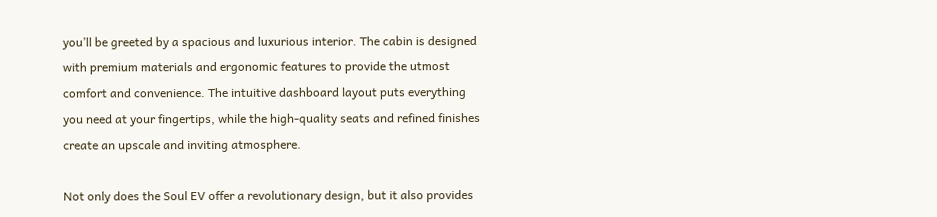you’ll be greeted by a spacious and luxurious interior. The cabin is designed with premium materials and ergonomic features to provide the utmost comfort and convenience. The intuitive dashboard layout puts everything you need at your fingertips, while the high-quality seats and refined finishes create an upscale and inviting atmosphere.

Not only does the Soul EV offer a revolutionary design, but it also provides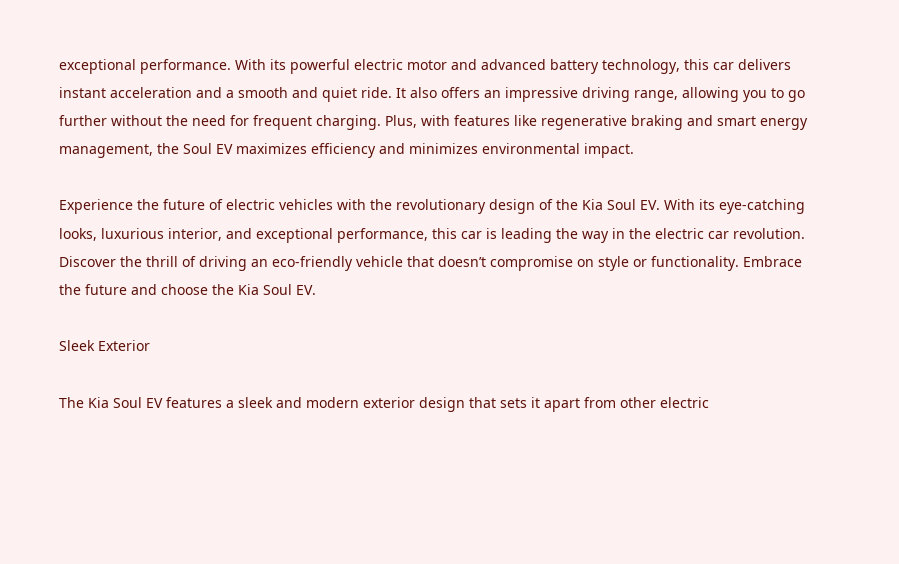exceptional performance. With its powerful electric motor and advanced battery technology, this car delivers instant acceleration and a smooth and quiet ride. It also offers an impressive driving range, allowing you to go further without the need for frequent charging. Plus, with features like regenerative braking and smart energy management, the Soul EV maximizes efficiency and minimizes environmental impact.

Experience the future of electric vehicles with the revolutionary design of the Kia Soul EV. With its eye-catching looks, luxurious interior, and exceptional performance, this car is leading the way in the electric car revolution. Discover the thrill of driving an eco-friendly vehicle that doesn’t compromise on style or functionality. Embrace the future and choose the Kia Soul EV.

Sleek Exterior

The Kia Soul EV features a sleek and modern exterior design that sets it apart from other electric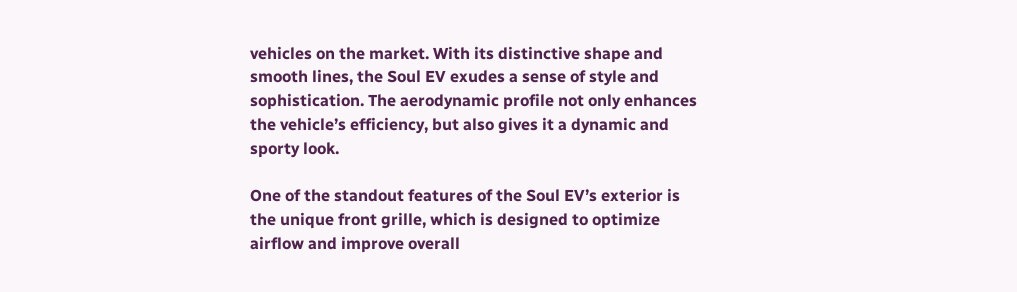vehicles on the market. With its distinctive shape and smooth lines, the Soul EV exudes a sense of style and sophistication. The aerodynamic profile not only enhances the vehicle’s efficiency, but also gives it a dynamic and sporty look.

One of the standout features of the Soul EV’s exterior is the unique front grille, which is designed to optimize airflow and improve overall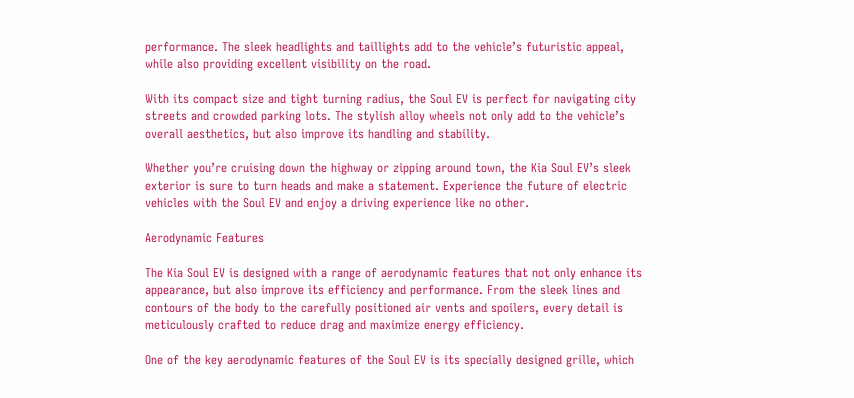performance. The sleek headlights and taillights add to the vehicle’s futuristic appeal, while also providing excellent visibility on the road.

With its compact size and tight turning radius, the Soul EV is perfect for navigating city streets and crowded parking lots. The stylish alloy wheels not only add to the vehicle’s overall aesthetics, but also improve its handling and stability.

Whether you’re cruising down the highway or zipping around town, the Kia Soul EV’s sleek exterior is sure to turn heads and make a statement. Experience the future of electric vehicles with the Soul EV and enjoy a driving experience like no other.

Aerodynamic Features

The Kia Soul EV is designed with a range of aerodynamic features that not only enhance its appearance, but also improve its efficiency and performance. From the sleek lines and contours of the body to the carefully positioned air vents and spoilers, every detail is meticulously crafted to reduce drag and maximize energy efficiency.

One of the key aerodynamic features of the Soul EV is its specially designed grille, which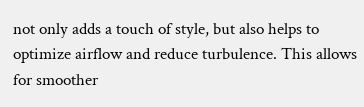not only adds a touch of style, but also helps to optimize airflow and reduce turbulence. This allows for smoother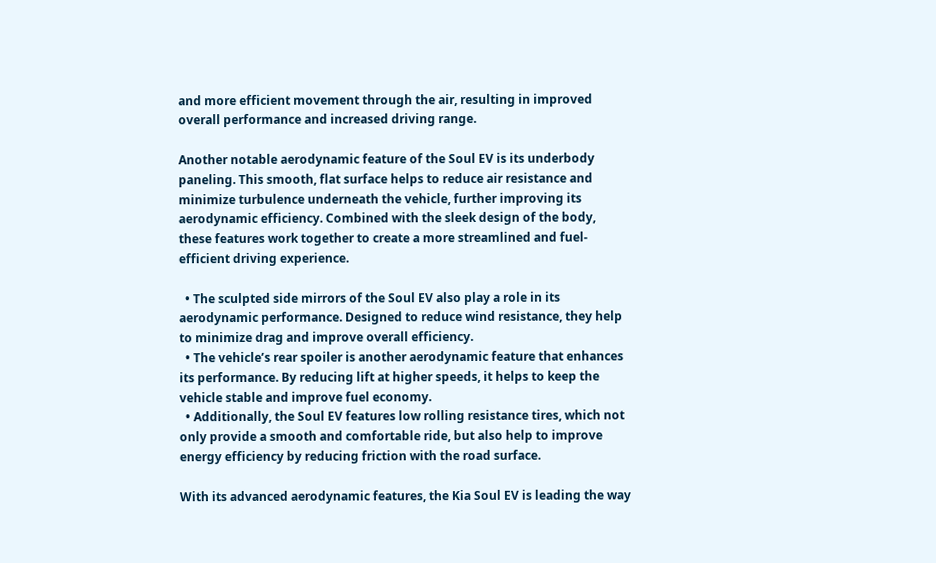and more efficient movement through the air, resulting in improved overall performance and increased driving range.

Another notable aerodynamic feature of the Soul EV is its underbody paneling. This smooth, flat surface helps to reduce air resistance and minimize turbulence underneath the vehicle, further improving its aerodynamic efficiency. Combined with the sleek design of the body, these features work together to create a more streamlined and fuel-efficient driving experience.

  • The sculpted side mirrors of the Soul EV also play a role in its aerodynamic performance. Designed to reduce wind resistance, they help to minimize drag and improve overall efficiency.
  • The vehicle’s rear spoiler is another aerodynamic feature that enhances its performance. By reducing lift at higher speeds, it helps to keep the vehicle stable and improve fuel economy.
  • Additionally, the Soul EV features low rolling resistance tires, which not only provide a smooth and comfortable ride, but also help to improve energy efficiency by reducing friction with the road surface.

With its advanced aerodynamic features, the Kia Soul EV is leading the way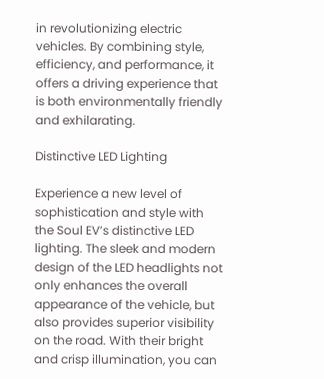in revolutionizing electric vehicles. By combining style, efficiency, and performance, it offers a driving experience that is both environmentally friendly and exhilarating.

Distinctive LED Lighting

Experience a new level of sophistication and style with the Soul EV’s distinctive LED lighting. The sleek and modern design of the LED headlights not only enhances the overall appearance of the vehicle, but also provides superior visibility on the road. With their bright and crisp illumination, you can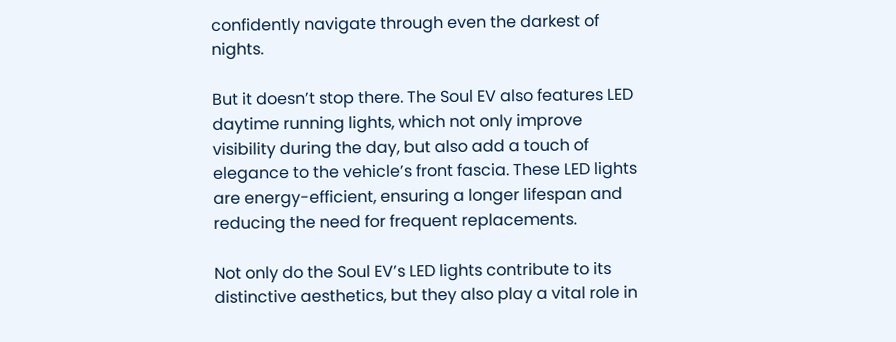confidently navigate through even the darkest of nights.

But it doesn’t stop there. The Soul EV also features LED daytime running lights, which not only improve visibility during the day, but also add a touch of elegance to the vehicle’s front fascia. These LED lights are energy-efficient, ensuring a longer lifespan and reducing the need for frequent replacements.

Not only do the Soul EV’s LED lights contribute to its distinctive aesthetics, but they also play a vital role in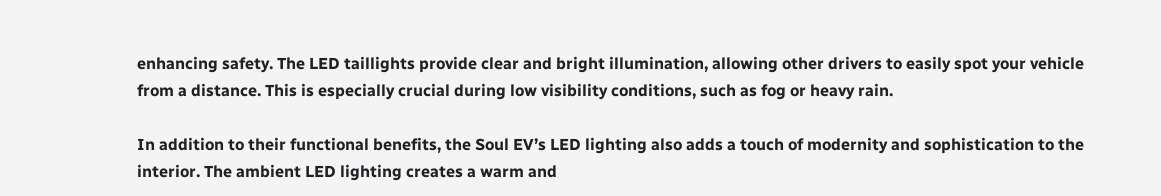enhancing safety. The LED taillights provide clear and bright illumination, allowing other drivers to easily spot your vehicle from a distance. This is especially crucial during low visibility conditions, such as fog or heavy rain.

In addition to their functional benefits, the Soul EV’s LED lighting also adds a touch of modernity and sophistication to the interior. The ambient LED lighting creates a warm and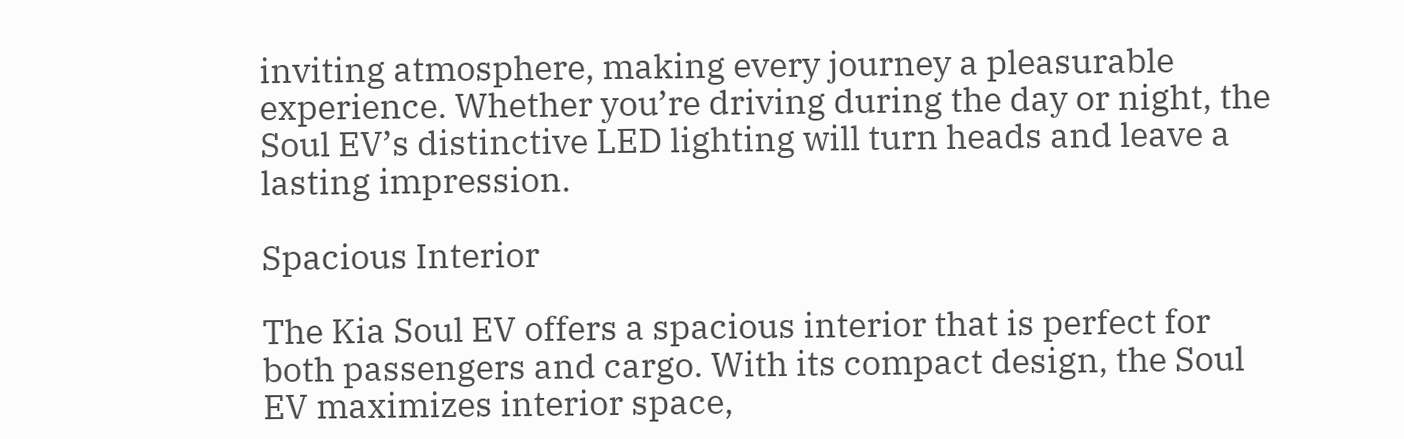inviting atmosphere, making every journey a pleasurable experience. Whether you’re driving during the day or night, the Soul EV’s distinctive LED lighting will turn heads and leave a lasting impression.

Spacious Interior

The Kia Soul EV offers a spacious interior that is perfect for both passengers and cargo. With its compact design, the Soul EV maximizes interior space,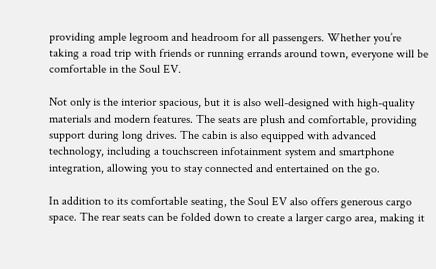providing ample legroom and headroom for all passengers. Whether you’re taking a road trip with friends or running errands around town, everyone will be comfortable in the Soul EV.

Not only is the interior spacious, but it is also well-designed with high-quality materials and modern features. The seats are plush and comfortable, providing support during long drives. The cabin is also equipped with advanced technology, including a touchscreen infotainment system and smartphone integration, allowing you to stay connected and entertained on the go.

In addition to its comfortable seating, the Soul EV also offers generous cargo space. The rear seats can be folded down to create a larger cargo area, making it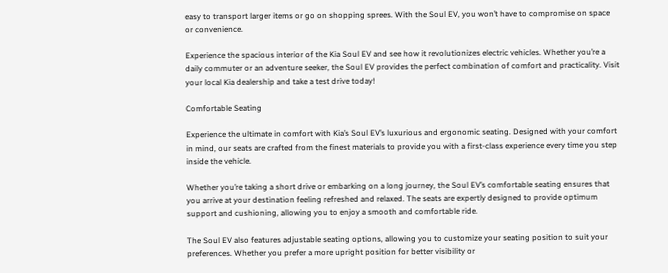easy to transport larger items or go on shopping sprees. With the Soul EV, you won’t have to compromise on space or convenience.

Experience the spacious interior of the Kia Soul EV and see how it revolutionizes electric vehicles. Whether you’re a daily commuter or an adventure seeker, the Soul EV provides the perfect combination of comfort and practicality. Visit your local Kia dealership and take a test drive today!

Comfortable Seating

Experience the ultimate in comfort with Kia’s Soul EV’s luxurious and ergonomic seating. Designed with your comfort in mind, our seats are crafted from the finest materials to provide you with a first-class experience every time you step inside the vehicle.

Whether you’re taking a short drive or embarking on a long journey, the Soul EV’s comfortable seating ensures that you arrive at your destination feeling refreshed and relaxed. The seats are expertly designed to provide optimum support and cushioning, allowing you to enjoy a smooth and comfortable ride.

The Soul EV also features adjustable seating options, allowing you to customize your seating position to suit your preferences. Whether you prefer a more upright position for better visibility or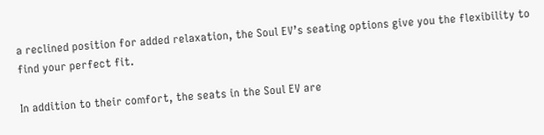a reclined position for added relaxation, the Soul EV’s seating options give you the flexibility to find your perfect fit.

In addition to their comfort, the seats in the Soul EV are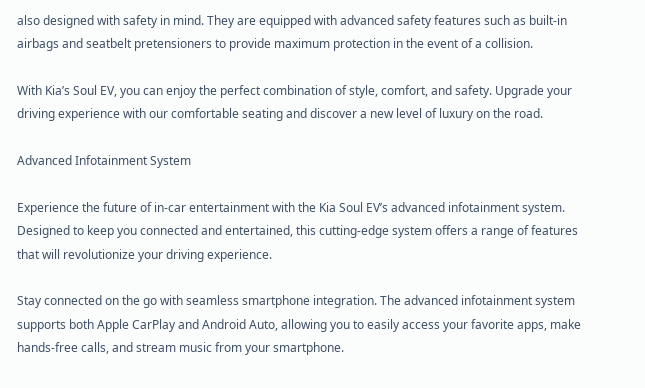also designed with safety in mind. They are equipped with advanced safety features such as built-in airbags and seatbelt pretensioners to provide maximum protection in the event of a collision.

With Kia’s Soul EV, you can enjoy the perfect combination of style, comfort, and safety. Upgrade your driving experience with our comfortable seating and discover a new level of luxury on the road.

Advanced Infotainment System

Experience the future of in-car entertainment with the Kia Soul EV’s advanced infotainment system. Designed to keep you connected and entertained, this cutting-edge system offers a range of features that will revolutionize your driving experience.

Stay connected on the go with seamless smartphone integration. The advanced infotainment system supports both Apple CarPlay and Android Auto, allowing you to easily access your favorite apps, make hands-free calls, and stream music from your smartphone.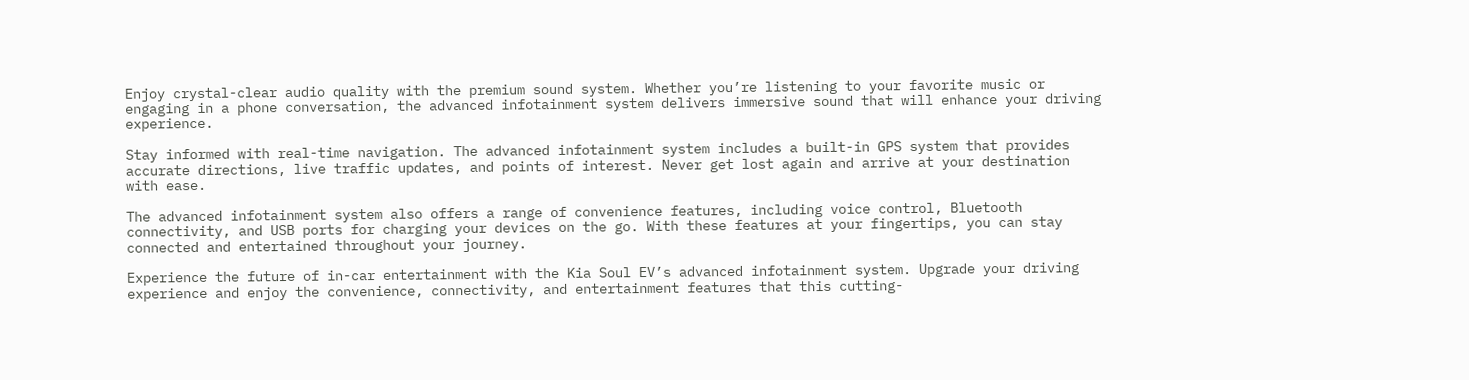Enjoy crystal-clear audio quality with the premium sound system. Whether you’re listening to your favorite music or engaging in a phone conversation, the advanced infotainment system delivers immersive sound that will enhance your driving experience.

Stay informed with real-time navigation. The advanced infotainment system includes a built-in GPS system that provides accurate directions, live traffic updates, and points of interest. Never get lost again and arrive at your destination with ease.

The advanced infotainment system also offers a range of convenience features, including voice control, Bluetooth connectivity, and USB ports for charging your devices on the go. With these features at your fingertips, you can stay connected and entertained throughout your journey.

Experience the future of in-car entertainment with the Kia Soul EV’s advanced infotainment system. Upgrade your driving experience and enjoy the convenience, connectivity, and entertainment features that this cutting-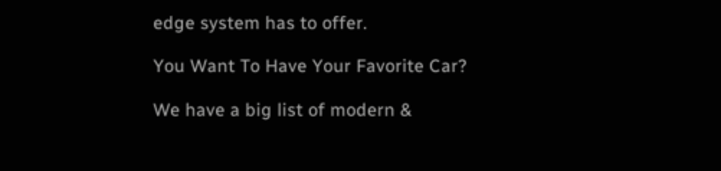edge system has to offer.

You Want To Have Your Favorite Car?

We have a big list of modern &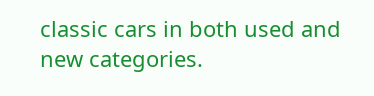classic cars in both used and new categories.